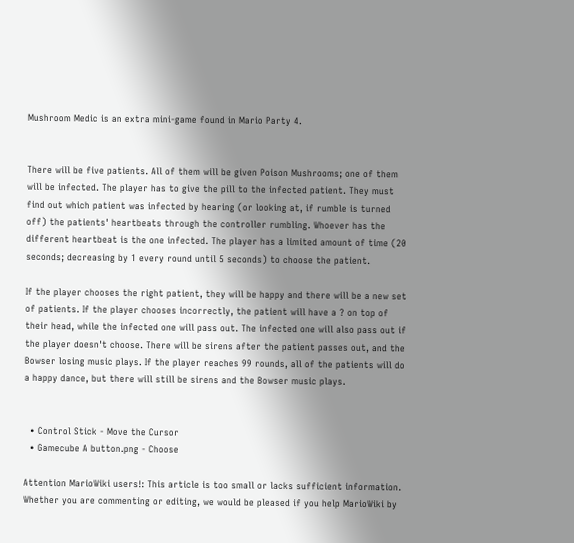Mushroom Medic is an extra mini-game found in Mario Party 4.


There will be five patients. All of them will be given Poison Mushrooms; one of them will be infected. The player has to give the pill to the infected patient. They must find out which patient was infected by hearing (or looking at, if rumble is turned off) the patients' heartbeats through the controller rumbling. Whoever has the different heartbeat is the one infected. The player has a limited amount of time (20 seconds; decreasing by 1 every round until 5 seconds) to choose the patient.

If the player chooses the right patient, they will be happy and there will be a new set of patients. If the player chooses incorrectly, the patient will have a ? on top of their head, while the infected one will pass out. The infected one will also pass out if the player doesn't choose. There will be sirens after the patient passes out, and the Bowser losing music plays. If the player reaches 99 rounds, all of the patients will do a happy dance, but there will still be sirens and the Bowser music plays.


  • Control Stick - Move the Cursor
  • Gamecube A button.png - Choose

Attention MarioWiki users!: This article is too small or lacks sufficient information. Whether you are commenting or editing, we would be pleased if you help MarioWiki by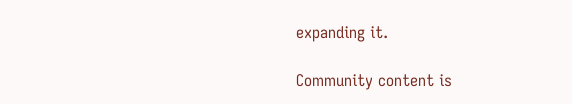expanding it.

Community content is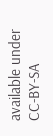available under CC-BY-SA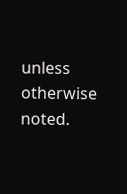unless otherwise noted.